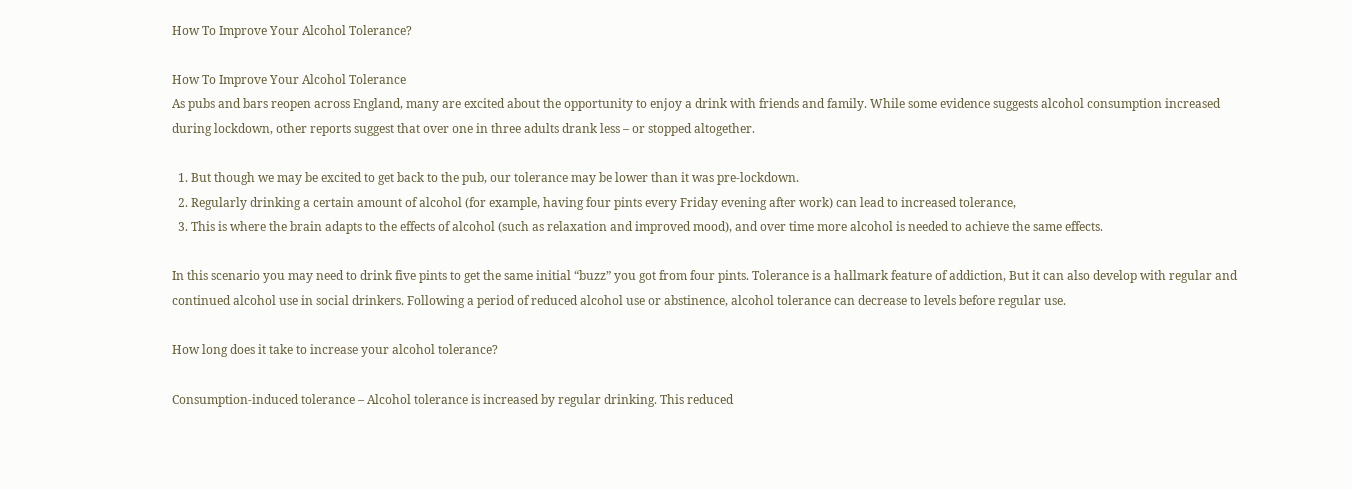How To Improve Your Alcohol Tolerance?

How To Improve Your Alcohol Tolerance
As pubs and bars reopen across England, many are excited about the opportunity to enjoy a drink with friends and family. While some evidence suggests alcohol consumption increased during lockdown, other reports suggest that over one in three adults drank less – or stopped altogether.

  1. But though we may be excited to get back to the pub, our tolerance may be lower than it was pre-lockdown.
  2. Regularly drinking a certain amount of alcohol (for example, having four pints every Friday evening after work) can lead to increased tolerance,
  3. This is where the brain adapts to the effects of alcohol (such as relaxation and improved mood), and over time more alcohol is needed to achieve the same effects.

In this scenario you may need to drink five pints to get the same initial “buzz” you got from four pints. Tolerance is a hallmark feature of addiction, But it can also develop with regular and continued alcohol use in social drinkers. Following a period of reduced alcohol use or abstinence, alcohol tolerance can decrease to levels before regular use.

How long does it take to increase your alcohol tolerance?

Consumption-induced tolerance – Alcohol tolerance is increased by regular drinking. This reduced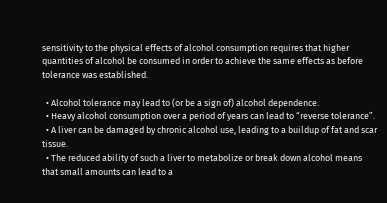sensitivity to the physical effects of alcohol consumption requires that higher quantities of alcohol be consumed in order to achieve the same effects as before tolerance was established.

  • Alcohol tolerance may lead to (or be a sign of) alcohol dependence.
  • Heavy alcohol consumption over a period of years can lead to “reverse tolerance”.
  • A liver can be damaged by chronic alcohol use, leading to a buildup of fat and scar tissue.
  • The reduced ability of such a liver to metabolize or break down alcohol means that small amounts can lead to a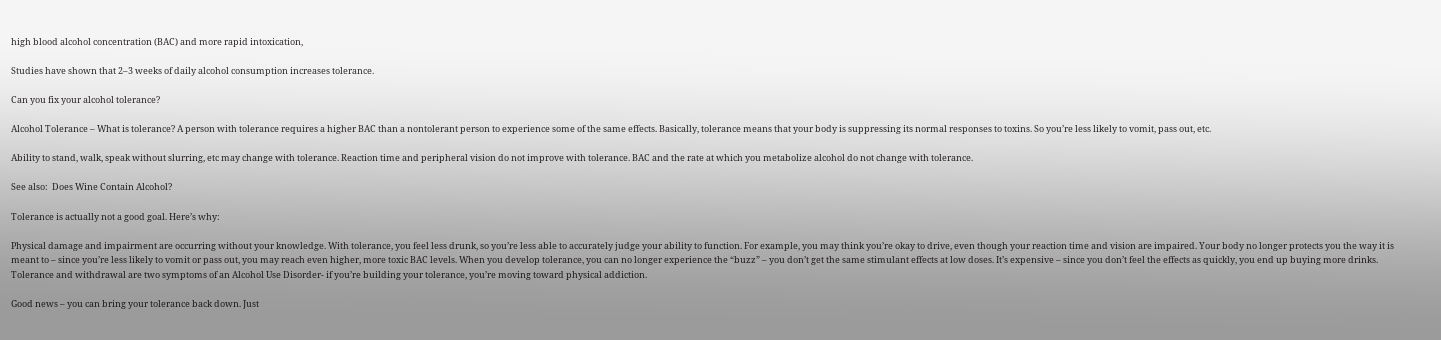high blood alcohol concentration (BAC) and more rapid intoxication,

Studies have shown that 2–3 weeks of daily alcohol consumption increases tolerance.

Can you fix your alcohol tolerance?

Alcohol Tolerance – What is tolerance? A person with tolerance requires a higher BAC than a nontolerant person to experience some of the same effects. Basically, tolerance means that your body is suppressing its normal responses to toxins. So you’re less likely to vomit, pass out, etc.

Ability to stand, walk, speak without slurring, etc may change with tolerance. Reaction time and peripheral vision do not improve with tolerance. BAC and the rate at which you metabolize alcohol do not change with tolerance.

See also:  Does Wine Contain Alcohol?

Tolerance is actually not a good goal. Here’s why:

Physical damage and impairment are occurring without your knowledge. With tolerance, you feel less drunk, so you’re less able to accurately judge your ability to function. For example, you may think you’re okay to drive, even though your reaction time and vision are impaired. Your body no longer protects you the way it is meant to – since you’re less likely to vomit or pass out, you may reach even higher, more toxic BAC levels. When you develop tolerance, you can no longer experience the “buzz” – you don’t get the same stimulant effects at low doses. It’s expensive – since you don’t feel the effects as quickly, you end up buying more drinks. Tolerance and withdrawal are two symptoms of an Alcohol Use Disorder- if you’re building your tolerance, you’re moving toward physical addiction.

Good news – you can bring your tolerance back down. Just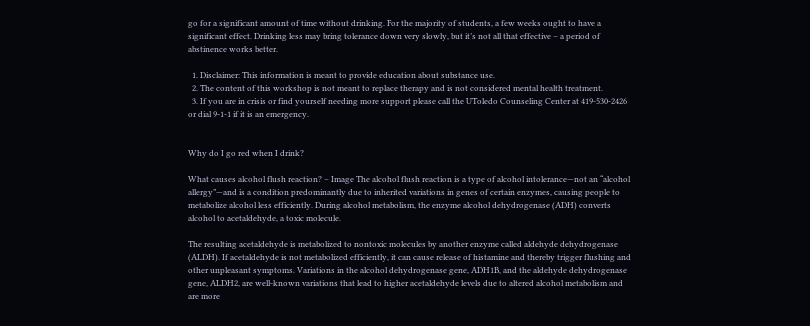go for a significant amount of time without drinking. For the majority of students, a few weeks ought to have a significant effect. Drinking less may bring tolerance down very slowly, but it’s not all that effective – a period of abstinence works better.

  1. Disclaimer: This information is meant to provide education about substance use.
  2. The content of this workshop is not meant to replace therapy and is not considered mental health treatment.
  3. If you are in crisis or find yourself needing more support please call the UToledo Counseling Center at 419-530-2426 or dial 9-1-1 if it is an emergency.


Why do I go red when I drink?

What causes alcohol flush reaction? – Image The alcohol flush reaction is a type of alcohol intolerance—not an “alcohol allergy”—and is a condition predominantly due to inherited variations in genes of certain enzymes, causing people to metabolize alcohol less efficiently. During alcohol metabolism, the enzyme alcohol dehydrogenase (ADH) converts alcohol to acetaldehyde, a toxic molecule.

The resulting acetaldehyde is metabolized to nontoxic molecules by another enzyme called aldehyde dehydrogenase (ALDH). If acetaldehyde is not metabolized efficiently, it can cause release of histamine and thereby trigger flushing and other unpleasant symptoms. Variations in the alcohol dehydrogenase gene, ADH1B, and the aldehyde dehydrogenase gene, ALDH2, are well-known variations that lead to higher acetaldehyde levels due to altered alcohol metabolism and are more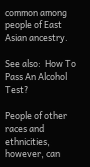common among people of East Asian ancestry.

See also:  How To Pass An Alcohol Test?

People of other races and ethnicities, however, can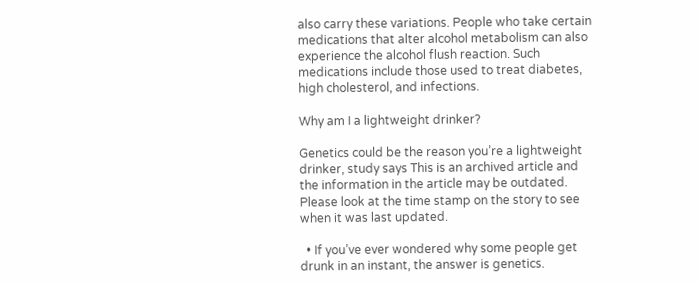also carry these variations. People who take certain medications that alter alcohol metabolism can also experience the alcohol flush reaction. Such medications include those used to treat diabetes, high cholesterol, and infections.

Why am I a lightweight drinker?

Genetics could be the reason you’re a lightweight drinker, study says This is an archived article and the information in the article may be outdated. Please look at the time stamp on the story to see when it was last updated.

  • If you’ve ever wondered why some people get drunk in an instant, the answer is genetics.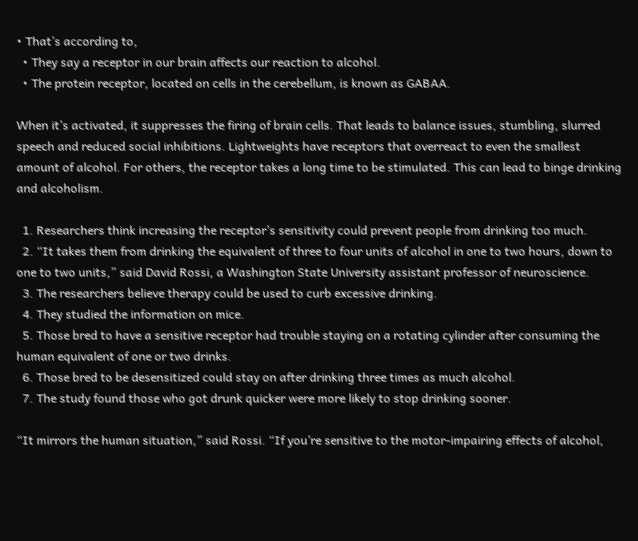• That’s according to,
  • They say a receptor in our brain affects our reaction to alcohol.
  • The protein receptor, located on cells in the cerebellum, is known as GABAA.

When it’s activated, it suppresses the firing of brain cells. That leads to balance issues, stumbling, slurred speech and reduced social inhibitions. Lightweights have receptors that overreact to even the smallest amount of alcohol. For others, the receptor takes a long time to be stimulated. This can lead to binge drinking and alcoholism.

  1. Researchers think increasing the receptor’s sensitivity could prevent people from drinking too much.
  2. “It takes them from drinking the equivalent of three to four units of alcohol in one to two hours, down to one to two units,” said David Rossi, a Washington State University assistant professor of neuroscience.
  3. The researchers believe therapy could be used to curb excessive drinking.
  4. They studied the information on mice.
  5. Those bred to have a sensitive receptor had trouble staying on a rotating cylinder after consuming the human equivalent of one or two drinks.
  6. Those bred to be desensitized could stay on after drinking three times as much alcohol.
  7. The study found those who got drunk quicker were more likely to stop drinking sooner.

“It mirrors the human situation,” said Rossi. “If you’re sensitive to the motor-impairing effects of alcohol,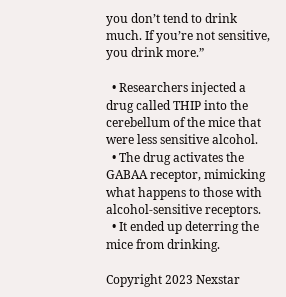you don’t tend to drink much. If you’re not sensitive, you drink more.”

  • Researchers injected a drug called THIP into the cerebellum of the mice that were less sensitive alcohol.
  • The drug activates the GABAA receptor, mimicking what happens to those with alcohol-sensitive receptors.
  • It ended up deterring the mice from drinking.

Copyright 2023 Nexstar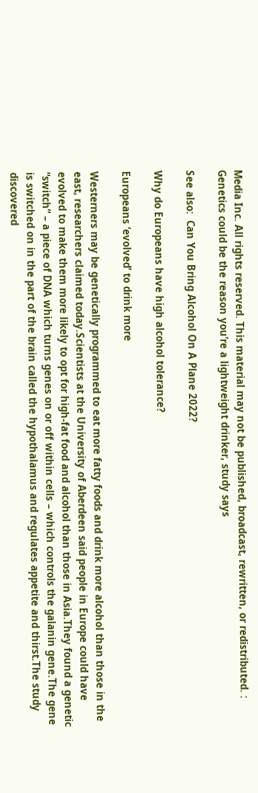Media Inc. All rights reserved. This material may not be published, broadcast, rewritten, or redistributed. : Genetics could be the reason you’re a lightweight drinker, study says

See also:  Can You Bring Alcohol On A Plane 2022?

Why do Europeans have high alcohol tolerance?

Europeans ‘evolved’ to drink more

Westerners may be genetically programmed to eat more fatty foods and drink more alcohol than those in the east, researchers claimed today.Scientists at the University of Aberdeen said people in Europe could have evolved to make them more likely to opt for high-fat food and alcohol than those in Asia.They found a genetic “switch” – a piece of DNA which turns genes on or off within cells – which controls the galanin gene.The gene is switched on in the part of the brain called the hypothalamus and regulates appetite and thirst.The study discovered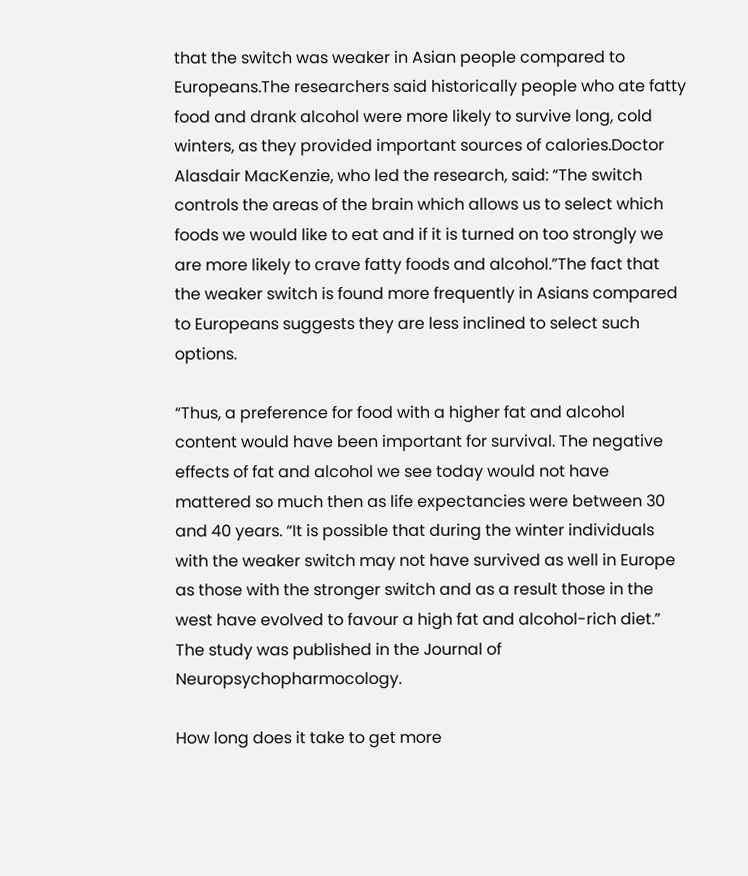that the switch was weaker in Asian people compared to Europeans.The researchers said historically people who ate fatty food and drank alcohol were more likely to survive long, cold winters, as they provided important sources of calories.Doctor Alasdair MacKenzie, who led the research, said: “The switch controls the areas of the brain which allows us to select which foods we would like to eat and if it is turned on too strongly we are more likely to crave fatty foods and alcohol.”The fact that the weaker switch is found more frequently in Asians compared to Europeans suggests they are less inclined to select such options.

“Thus, a preference for food with a higher fat and alcohol content would have been important for survival. The negative effects of fat and alcohol we see today would not have mattered so much then as life expectancies were between 30 and 40 years. “It is possible that during the winter individuals with the weaker switch may not have survived as well in Europe as those with the stronger switch and as a result those in the west have evolved to favour a high fat and alcohol-rich diet.” The study was published in the Journal of Neuropsychopharmocology.

How long does it take to get more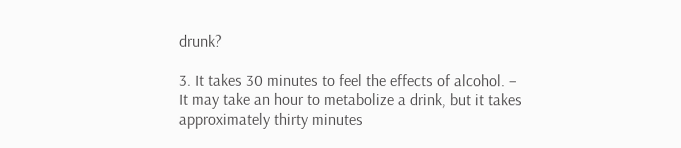drunk?

3. It takes 30 minutes to feel the effects of alcohol. – It may take an hour to metabolize a drink, but it takes approximately thirty minutes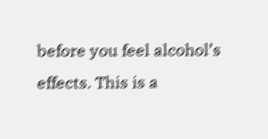before you feel alcohol’s effects. This is a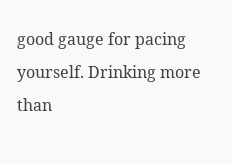good gauge for pacing yourself. Drinking more than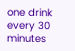one drink every 30 minutes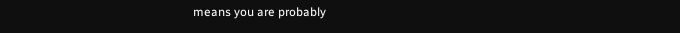means you are probably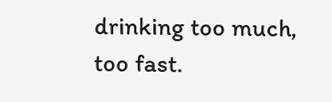drinking too much, too fast.